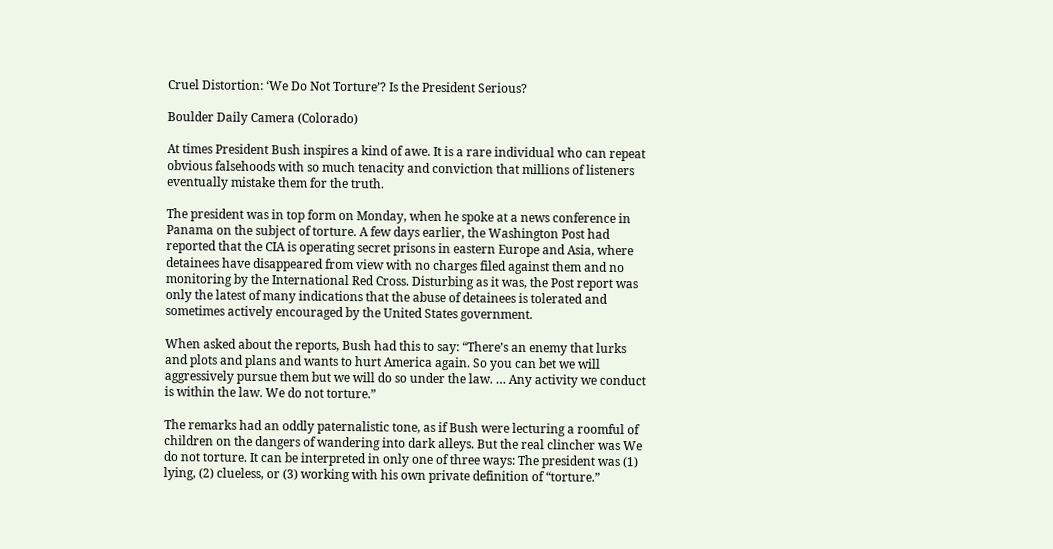Cruel Distortion: ‘We Do Not Torture’? Is the President Serious?

Boulder Daily Camera (Colorado)

At times President Bush inspires a kind of awe. It is a rare individual who can repeat obvious falsehoods with so much tenacity and conviction that millions of listeners eventually mistake them for the truth.

The president was in top form on Monday, when he spoke at a news conference in Panama on the subject of torture. A few days earlier, the Washington Post had reported that the CIA is operating secret prisons in eastern Europe and Asia, where detainees have disappeared from view with no charges filed against them and no monitoring by the International Red Cross. Disturbing as it was, the Post report was only the latest of many indications that the abuse of detainees is tolerated and sometimes actively encouraged by the United States government.

When asked about the reports, Bush had this to say: “There’s an enemy that lurks and plots and plans and wants to hurt America again. So you can bet we will aggressively pursue them but we will do so under the law. … Any activity we conduct is within the law. We do not torture.”

The remarks had an oddly paternalistic tone, as if Bush were lecturing a roomful of children on the dangers of wandering into dark alleys. But the real clincher was We do not torture. It can be interpreted in only one of three ways: The president was (1) lying, (2) clueless, or (3) working with his own private definition of “torture.”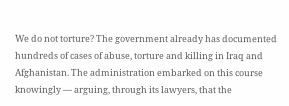We do not torture? The government already has documented hundreds of cases of abuse, torture and killing in Iraq and Afghanistan. The administration embarked on this course knowingly — arguing, through its lawyers, that the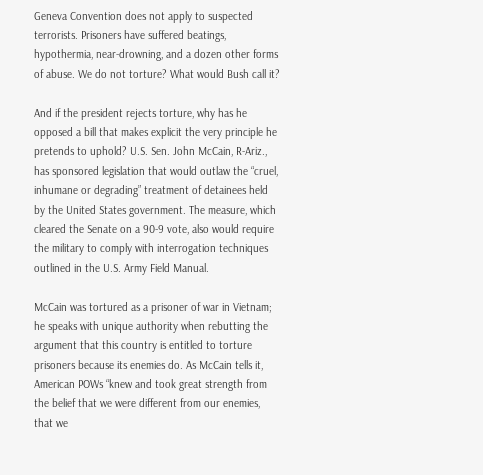Geneva Convention does not apply to suspected terrorists. Prisoners have suffered beatings, hypothermia, near-drowning, and a dozen other forms of abuse. We do not torture? What would Bush call it?

And if the president rejects torture, why has he opposed a bill that makes explicit the very principle he pretends to uphold? U.S. Sen. John McCain, R-Ariz., has sponsored legislation that would outlaw the “cruel, inhumane or degrading” treatment of detainees held by the United States government. The measure, which cleared the Senate on a 90-9 vote, also would require the military to comply with interrogation techniques outlined in the U.S. Army Field Manual.

McCain was tortured as a prisoner of war in Vietnam; he speaks with unique authority when rebutting the argument that this country is entitled to torture prisoners because its enemies do. As McCain tells it, American POWs “knew and took great strength from the belief that we were different from our enemies, that we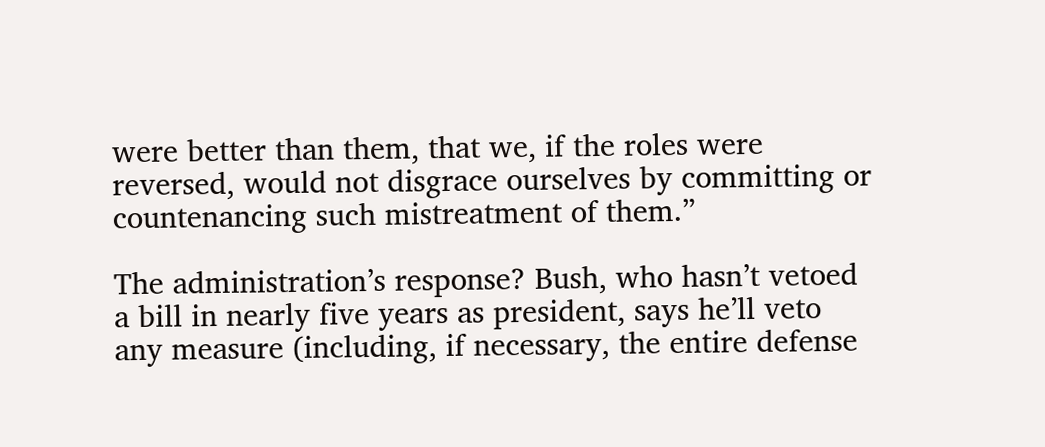were better than them, that we, if the roles were reversed, would not disgrace ourselves by committing or countenancing such mistreatment of them.”

The administration’s response? Bush, who hasn’t vetoed a bill in nearly five years as president, says he’ll veto any measure (including, if necessary, the entire defense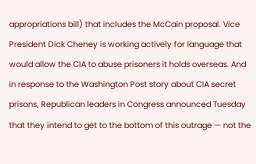appropriations bill) that includes the McCain proposal. Vice President Dick Cheney is working actively for language that would allow the CIA to abuse prisoners it holds overseas. And in response to the Washington Post story about CIA secret prisons, Republican leaders in Congress announced Tuesday that they intend to get to the bottom of this outrage — not the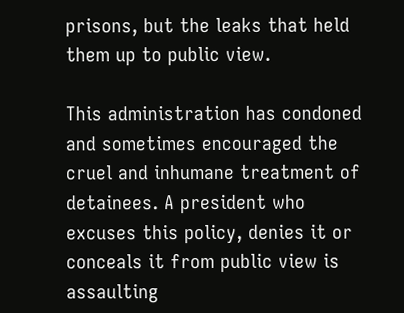prisons, but the leaks that held them up to public view.

This administration has condoned and sometimes encouraged the cruel and inhumane treatment of detainees. A president who excuses this policy, denies it or conceals it from public view is assaulting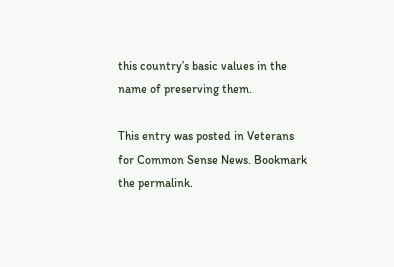this country’s basic values in the name of preserving them.

This entry was posted in Veterans for Common Sense News. Bookmark the permalink.